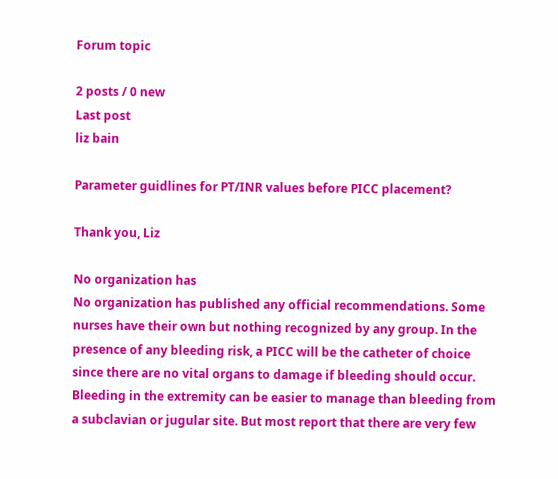Forum topic

2 posts / 0 new
Last post
liz bain

Parameter guidlines for PT/INR values before PICC placement?

Thank you, Liz

No organization has
No organization has published any official recommendations. Some nurses have their own but nothing recognized by any group. In the presence of any bleeding risk, a PICC will be the catheter of choice since there are no vital organs to damage if bleeding should occur. Bleeding in the extremity can be easier to manage than bleeding from a subclavian or jugular site. But most report that there are very few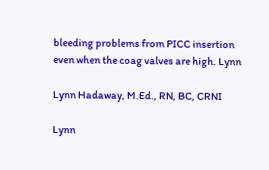bleeding problems from PICC insertion even when the coag valves are high. Lynn

Lynn Hadaway, M.Ed., RN, BC, CRNI

Lynn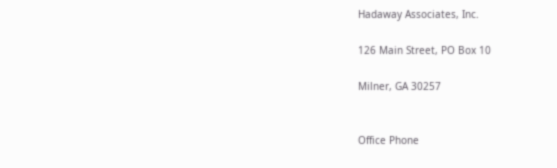Hadaway Associates, Inc.

126 Main Street, PO Box 10

Milner, GA 30257


Office Phone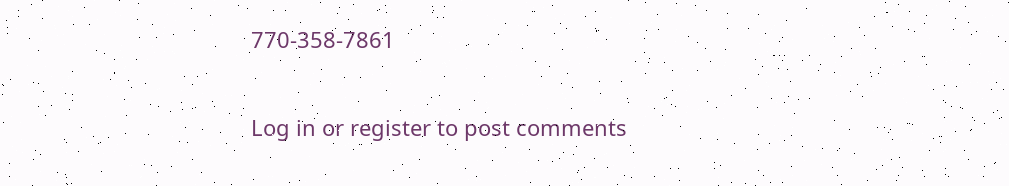770-358-7861

Log in or register to post comments